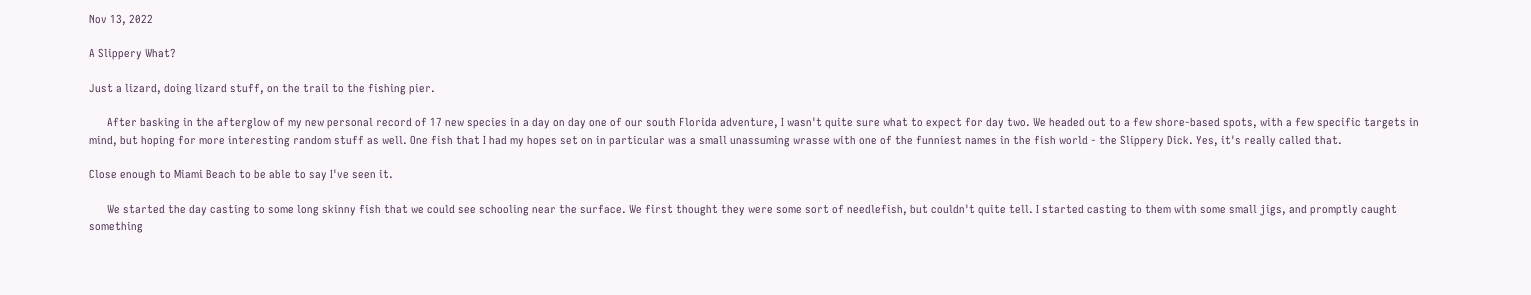Nov 13, 2022

A Slippery What?

Just a lizard, doing lizard stuff, on the trail to the fishing pier.

      After basking in the afterglow of my new personal record of 17 new species in a day on day one of our south Florida adventure, I wasn't quite sure what to expect for day two. We headed out to a few shore-based spots, with a few specific targets in mind, but hoping for more interesting random stuff as well. One fish that I had my hopes set on in particular was a small unassuming wrasse with one of the funniest names in the fish world - the Slippery Dick. Yes, it's really called that.

Close enough to Miami Beach to be able to say I've seen it.

      We started the day casting to some long skinny fish that we could see schooling near the surface. We first thought they were some sort of needlefish, but couldn't quite tell. I started casting to them with some small jigs, and promptly caught something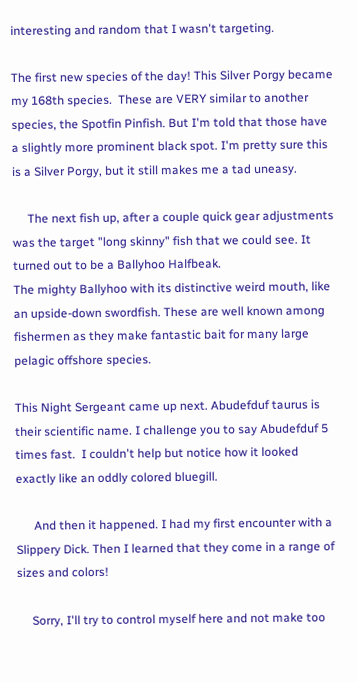interesting and random that I wasn't targeting.

The first new species of the day! This Silver Porgy became my 168th species.  These are VERY similar to another species, the Spotfin Pinfish. But I'm told that those have a slightly more prominent black spot. I'm pretty sure this is a Silver Porgy, but it still makes me a tad uneasy.

     The next fish up, after a couple quick gear adjustments was the target "long skinny" fish that we could see. It turned out to be a Ballyhoo Halfbeak.
The mighty Ballyhoo with its distinctive weird mouth, like an upside-down swordfish. These are well known among fishermen as they make fantastic bait for many large pelagic offshore species.

This Night Sergeant came up next. Abudefduf taurus is their scientific name. I challenge you to say Abudefduf 5 times fast.  I couldn't help but notice how it looked exactly like an oddly colored bluegill.

      And then it happened. I had my first encounter with a Slippery Dick. Then I learned that they come in a range of sizes and colors!

     Sorry, I'll try to control myself here and not make too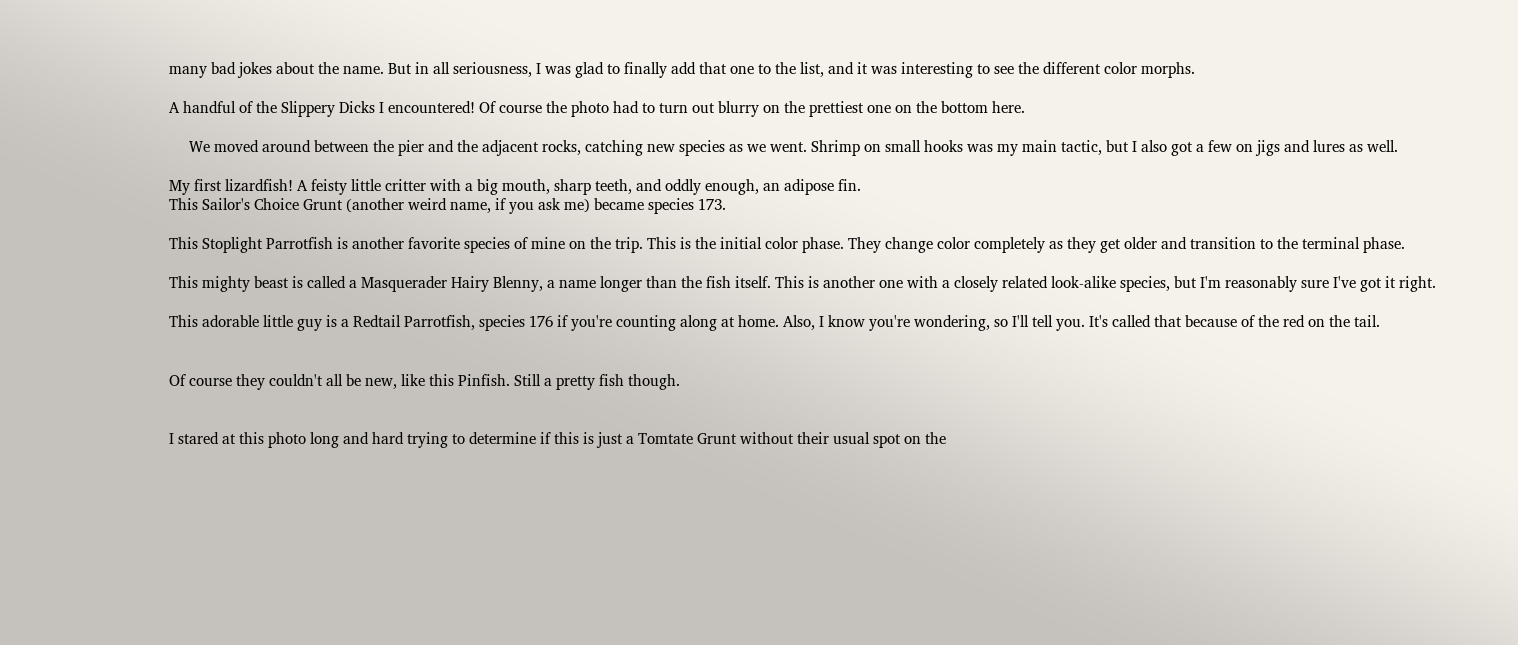many bad jokes about the name. But in all seriousness, I was glad to finally add that one to the list, and it was interesting to see the different color morphs.

A handful of the Slippery Dicks I encountered! Of course the photo had to turn out blurry on the prettiest one on the bottom here.

     We moved around between the pier and the adjacent rocks, catching new species as we went. Shrimp on small hooks was my main tactic, but I also got a few on jigs and lures as well.

My first lizardfish! A feisty little critter with a big mouth, sharp teeth, and oddly enough, an adipose fin.
This Sailor's Choice Grunt (another weird name, if you ask me) became species 173.

This Stoplight Parrotfish is another favorite species of mine on the trip. This is the initial color phase. They change color completely as they get older and transition to the terminal phase.

This mighty beast is called a Masquerader Hairy Blenny, a name longer than the fish itself. This is another one with a closely related look-alike species, but I'm reasonably sure I've got it right.

This adorable little guy is a Redtail Parrotfish, species 176 if you're counting along at home. Also, I know you're wondering, so I'll tell you. It's called that because of the red on the tail.


Of course they couldn't all be new, like this Pinfish. Still a pretty fish though.


I stared at this photo long and hard trying to determine if this is just a Tomtate Grunt without their usual spot on the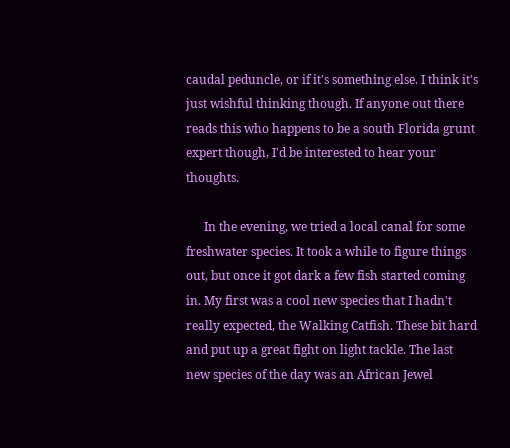caudal peduncle, or if it's something else. I think it's just wishful thinking though. If anyone out there reads this who happens to be a south Florida grunt expert though, I'd be interested to hear your thoughts.

      In the evening, we tried a local canal for some freshwater species. It took a while to figure things out, but once it got dark a few fish started coming in. My first was a cool new species that I hadn't really expected, the Walking Catfish. These bit hard and put up a great fight on light tackle. The last new species of the day was an African Jewel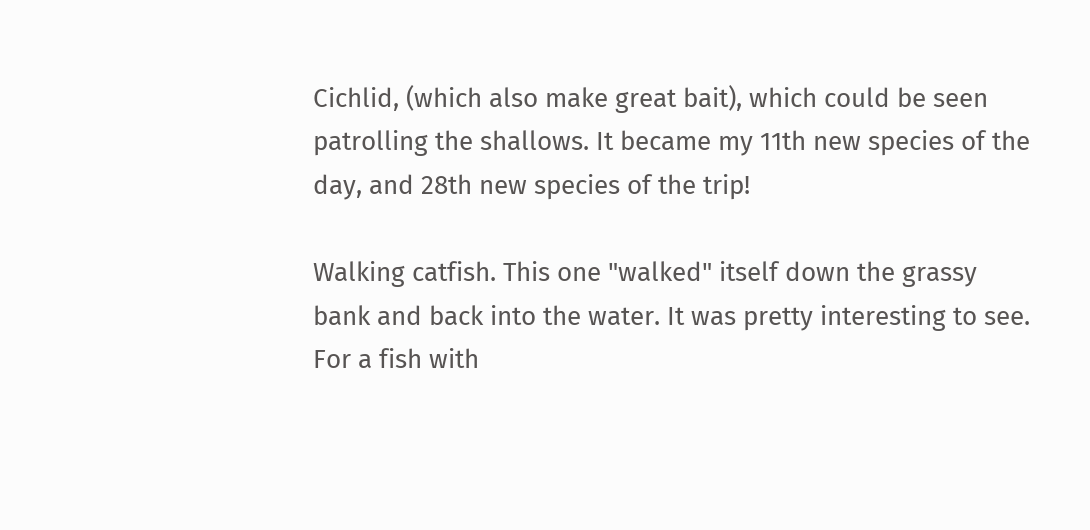Cichlid, (which also make great bait), which could be seen patrolling the shallows. It became my 11th new species of the day, and 28th new species of the trip!

Walking catfish. This one "walked" itself down the grassy bank and back into the water. It was pretty interesting to see.
For a fish with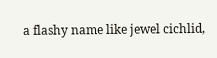a flashy name like jewel cichlid,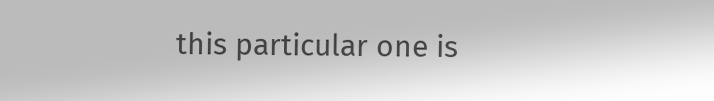this particular one is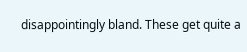disappointingly bland. These get quite a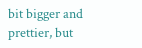bit bigger and prettier, but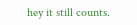hey it still counts.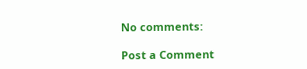No comments:

Post a Comment